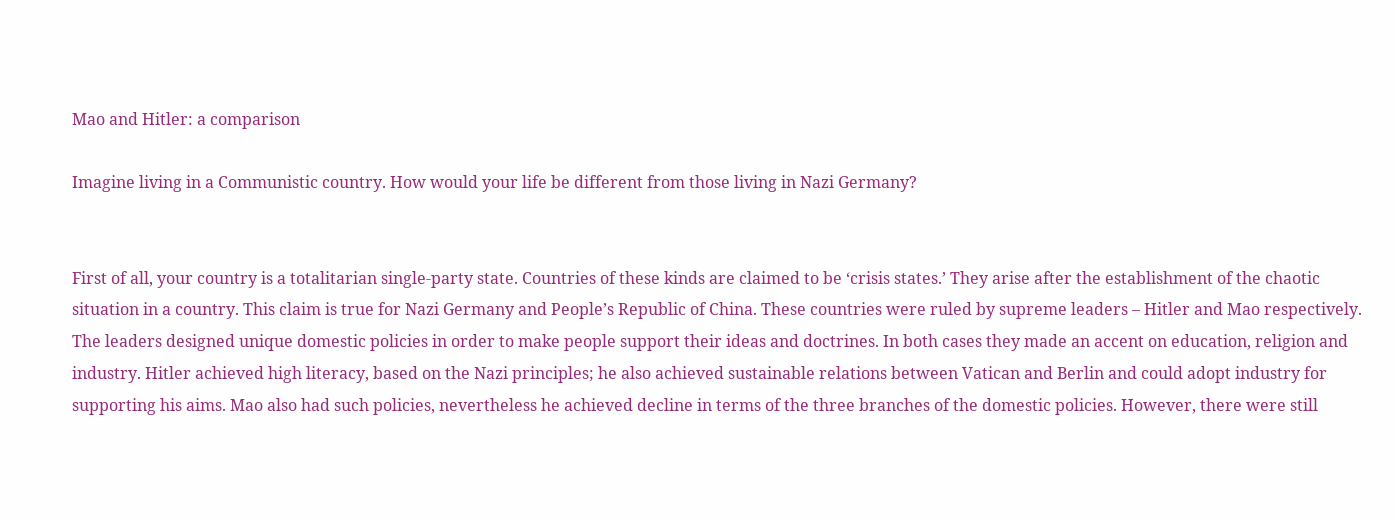Mao and Hitler: a comparison

Imagine living in a Communistic country. How would your life be different from those living in Nazi Germany?


First of all, your country is a totalitarian single-party state. Countries of these kinds are claimed to be ‘crisis states.’ They arise after the establishment of the chaotic situation in a country. This claim is true for Nazi Germany and People’s Republic of China. These countries were ruled by supreme leaders – Hitler and Mao respectively. The leaders designed unique domestic policies in order to make people support their ideas and doctrines. In both cases they made an accent on education, religion and industry. Hitler achieved high literacy, based on the Nazi principles; he also achieved sustainable relations between Vatican and Berlin and could adopt industry for supporting his aims. Mao also had such policies, nevertheless he achieved decline in terms of the three branches of the domestic policies. However, there were still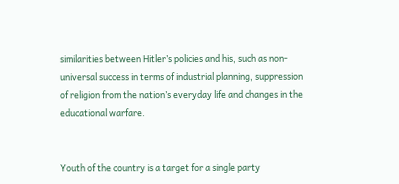similarities between Hitler’s policies and his, such as non-universal success in terms of industrial planning, suppression of religion from the nation’s everyday life and changes in the educational warfare.


Youth of the country is a target for a single party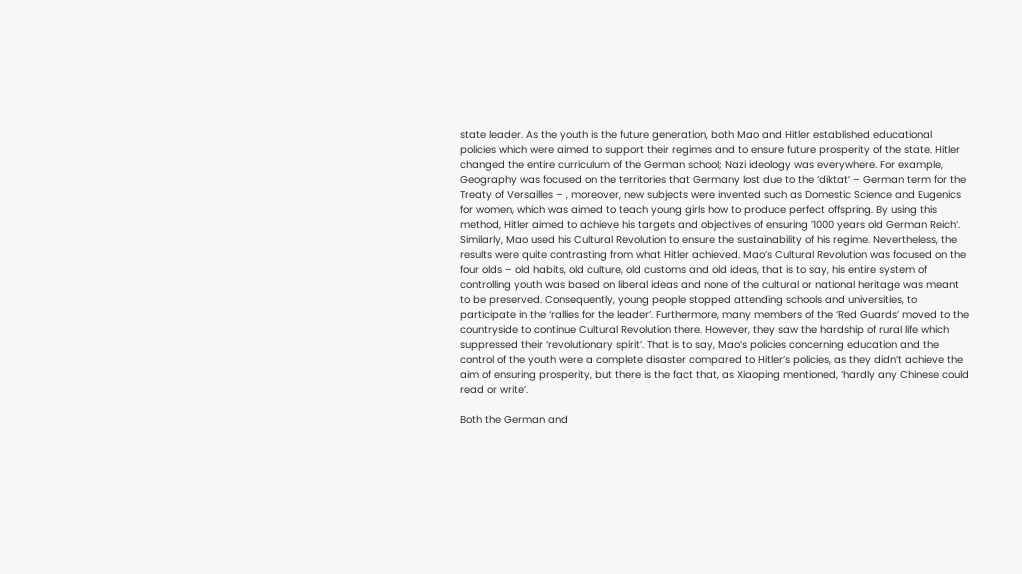state leader. As the youth is the future generation, both Mao and Hitler established educational policies which were aimed to support their regimes and to ensure future prosperity of the state. Hitler changed the entire curriculum of the German school; Nazi ideology was everywhere. For example, Geography was focused on the territories that Germany lost due to the ‘diktat’ – German term for the Treaty of Versailles – , moreover, new subjects were invented such as Domestic Science and Eugenics for women, which was aimed to teach young girls how to produce perfect offspring. By using this method, Hitler aimed to achieve his targets and objectives of ensuring ’1000 years old German Reich’. Similarly, Mao used his Cultural Revolution to ensure the sustainability of his regime. Nevertheless, the results were quite contrasting from what Hitler achieved. Mao’s Cultural Revolution was focused on the four olds – old habits, old culture, old customs and old ideas, that is to say, his entire system of controlling youth was based on liberal ideas and none of the cultural or national heritage was meant to be preserved. Consequently, young people stopped attending schools and universities, to participate in the ‘rallies for the leader’. Furthermore, many members of the ‘Red Guards’ moved to the countryside to continue Cultural Revolution there. However, they saw the hardship of rural life which suppressed their ‘revolutionary spirit’. That is to say, Mao’s policies concerning education and the control of the youth were a complete disaster compared to Hitler’s policies, as they didn’t achieve the aim of ensuring prosperity, but there is the fact that, as Xiaoping mentioned, ‘hardly any Chinese could read or write’.

Both the German and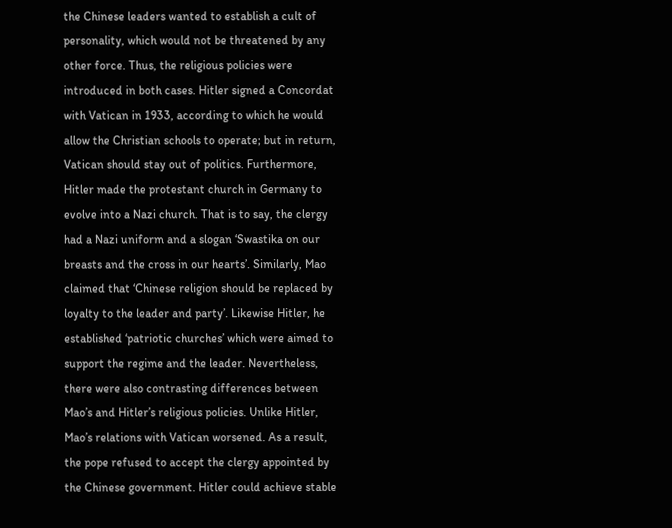the Chinese leaders wanted to establish a cult of personality, which would not be threatened by any other force. Thus, the religious policies were introduced in both cases. Hitler signed a Concordat with Vatican in 1933, according to which he would allow the Christian schools to operate; but in return, Vatican should stay out of politics. Furthermore, Hitler made the protestant church in Germany to evolve into a Nazi church. That is to say, the clergy had a Nazi uniform and a slogan ‘Swastika on our breasts and the cross in our hearts’. Similarly, Mao claimed that ‘Chinese religion should be replaced by loyalty to the leader and party’. Likewise Hitler, he established ‘patriotic churches’ which were aimed to support the regime and the leader. Nevertheless, there were also contrasting differences between Mao’s and Hitler’s religious policies. Unlike Hitler, Mao’s relations with Vatican worsened. As a result, the pope refused to accept the clergy appointed by the Chinese government. Hitler could achieve stable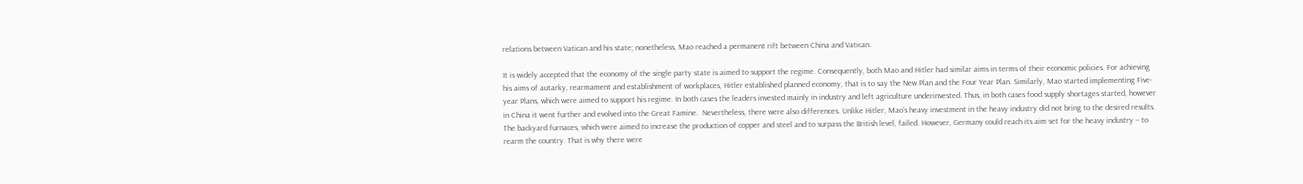relations between Vatican and his state; nonetheless, Mao reached a permanent rift between China and Vatican.

It is widely accepted that the economy of the single party state is aimed to support the regime. Consequently, both Mao and Hitler had similar aims in terms of their economic policies. For achieving his aims of autarky, rearmament and establishment of workplaces, Hitler established planned economy, that is to say the New Plan and the Four Year Plan. Similarly, Mao started implementing Five-year Plans, which were aimed to support his regime. In both cases the leaders invested mainly in industry and left agriculture underinvested. Thus, in both cases food supply shortages started, however in China it went further and evolved into the Great Famine.  Nevertheless, there were also differences. Unlike Hitler, Mao’s heavy investment in the heavy industry did not bring to the desired results. The backyard furnaces, which were aimed to increase the production of copper and steel and to surpass the British level, failed. However, Germany could reach its aim set for the heavy industry – to rearm the country. That is why there were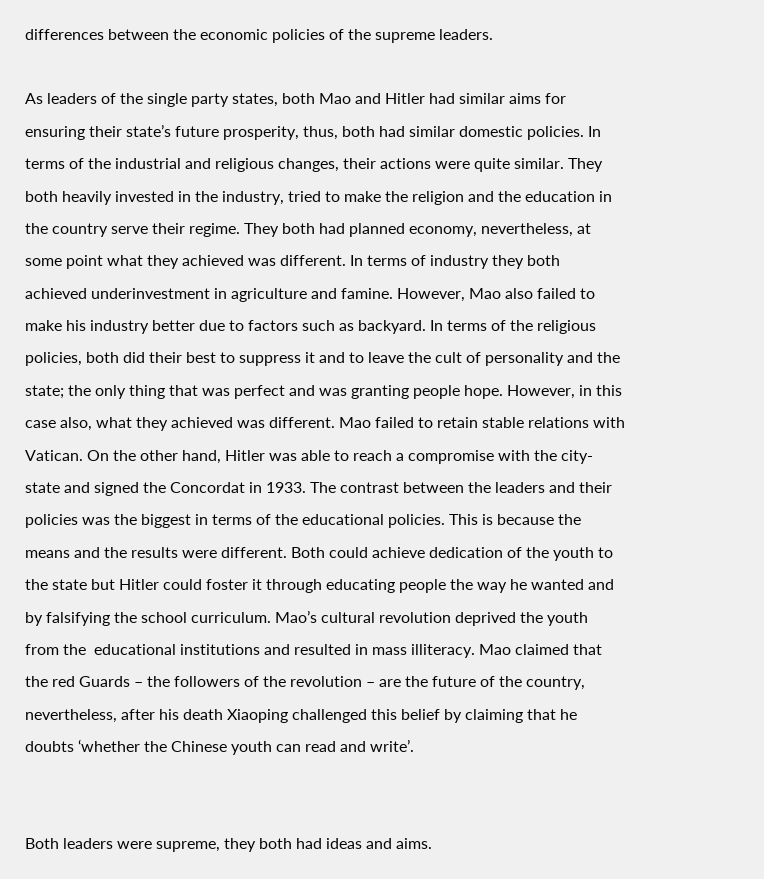differences between the economic policies of the supreme leaders.

As leaders of the single party states, both Mao and Hitler had similar aims for ensuring their state’s future prosperity, thus, both had similar domestic policies. In terms of the industrial and religious changes, their actions were quite similar. They both heavily invested in the industry, tried to make the religion and the education in the country serve their regime. They both had planned economy, nevertheless, at some point what they achieved was different. In terms of industry they both achieved underinvestment in agriculture and famine. However, Mao also failed to make his industry better due to factors such as backyard. In terms of the religious policies, both did their best to suppress it and to leave the cult of personality and the state; the only thing that was perfect and was granting people hope. However, in this case also, what they achieved was different. Mao failed to retain stable relations with Vatican. On the other hand, Hitler was able to reach a compromise with the city-state and signed the Concordat in 1933. The contrast between the leaders and their policies was the biggest in terms of the educational policies. This is because the means and the results were different. Both could achieve dedication of the youth to the state but Hitler could foster it through educating people the way he wanted and by falsifying the school curriculum. Mao’s cultural revolution deprived the youth from the  educational institutions and resulted in mass illiteracy. Mao claimed that the red Guards – the followers of the revolution – are the future of the country, nevertheless, after his death Xiaoping challenged this belief by claiming that he doubts ‘whether the Chinese youth can read and write’.


Both leaders were supreme, they both had ideas and aims.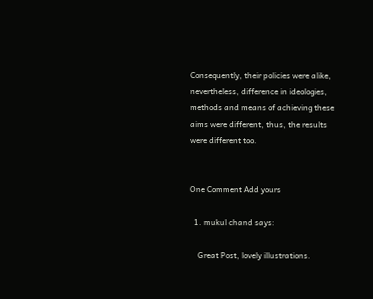Consequently, their policies were alike, nevertheless, difference in ideologies, methods and means of achieving these aims were different, thus, the results were different too.


One Comment Add yours

  1. mukul chand says:

    Great Post, lovely illustrations.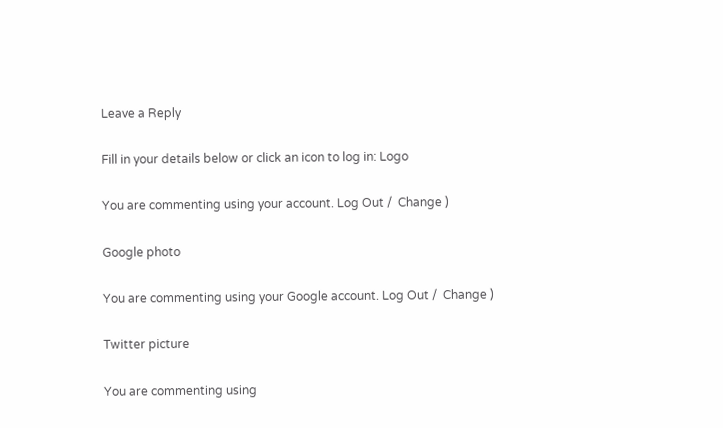Leave a Reply

Fill in your details below or click an icon to log in: Logo

You are commenting using your account. Log Out /  Change )

Google photo

You are commenting using your Google account. Log Out /  Change )

Twitter picture

You are commenting using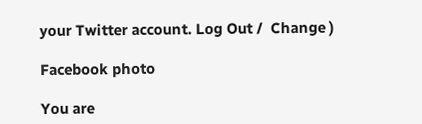your Twitter account. Log Out /  Change )

Facebook photo

You are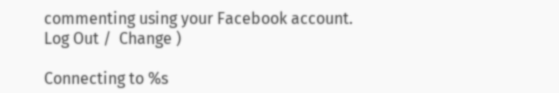commenting using your Facebook account. Log Out /  Change )

Connecting to %s